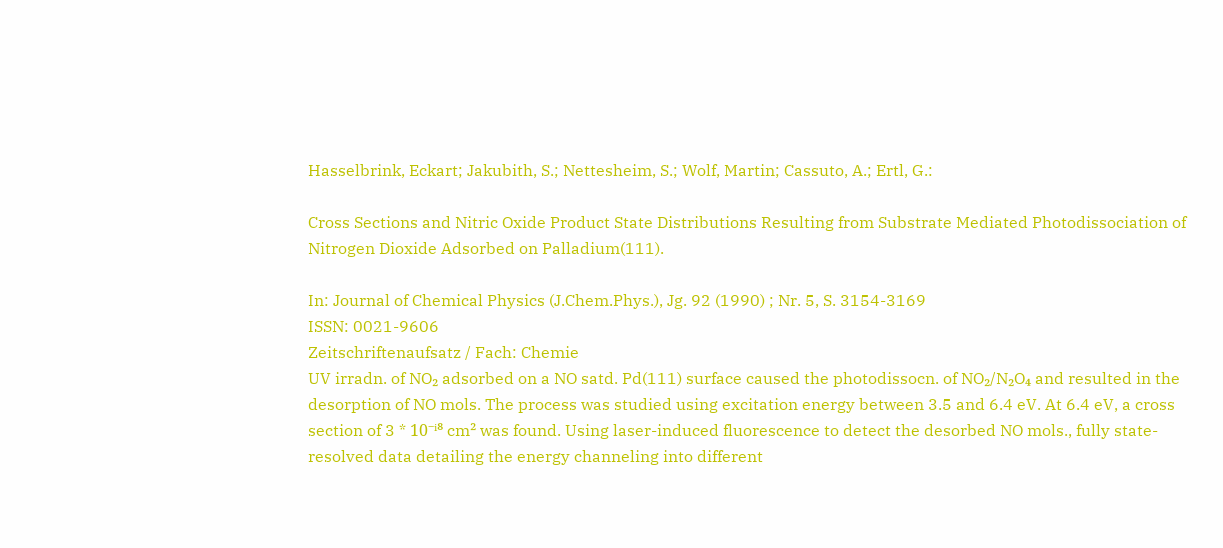Hasselbrink, Eckart; Jakubith, S.; Nettesheim, S.; Wolf, Martin; Cassuto, A.; Ertl, G.:

Cross Sections and Nitric Oxide Product State Distributions Resulting from Substrate Mediated Photodissociation of Nitrogen Dioxide Adsorbed on Palladium(111).

In: Journal of Chemical Physics (J.Chem.Phys.), Jg. 92 (1990) ; Nr. 5, S. 3154-3169
ISSN: 0021-9606
Zeitschriftenaufsatz / Fach: Chemie
UV irradn. of NO₂ adsorbed on a NO satd. Pd(111) surface caused the photodissocn. of NO₂/N₂O₄ and resulted in the desorption of NO mols. The process was studied using excitation energy between 3.5 and 6.4 eV. At 6.4 eV, a cross section of 3 * 10⁻ⁱ⁸ cm² was found. Using laser-induced fluorescence to detect the desorbed NO mols., fully state-resolved data detailing the energy channeling into different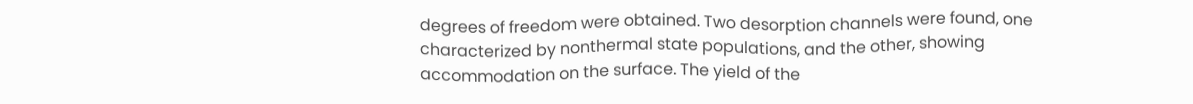degrees of freedom were obtained. Two desorption channels were found, one characterized by nonthermal state populations, and the other, showing accommodation on the surface. The yield of the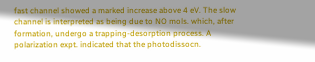fast channel showed a marked increase above 4 eV. The slow channel is interpreted as being due to NO mols. which, after formation, undergo a trapping-desorption process. A polarization expt. indicated that the photodissocn.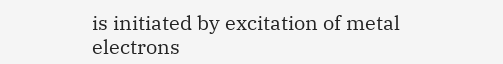is initiated by excitation of metal electrons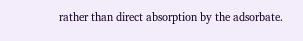rather than direct absorption by the adsorbate.